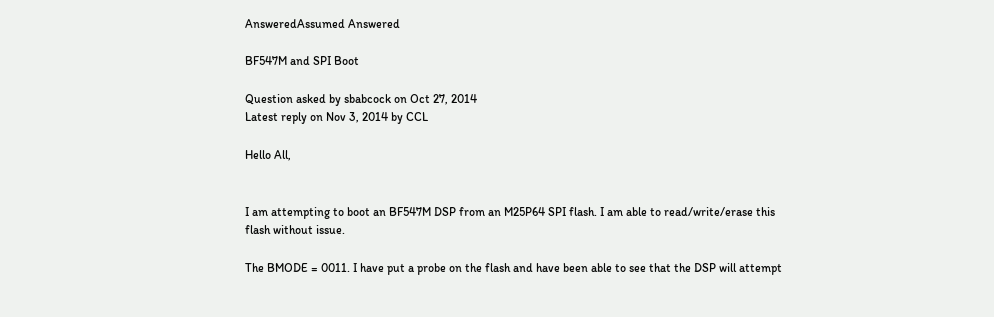AnsweredAssumed Answered

BF547M and SPI Boot

Question asked by sbabcock on Oct 27, 2014
Latest reply on Nov 3, 2014 by CCL

Hello All,


I am attempting to boot an BF547M DSP from an M25P64 SPI flash. I am able to read/write/erase this flash without issue.

The BMODE = 0011. I have put a probe on the flash and have been able to see that the DSP will attempt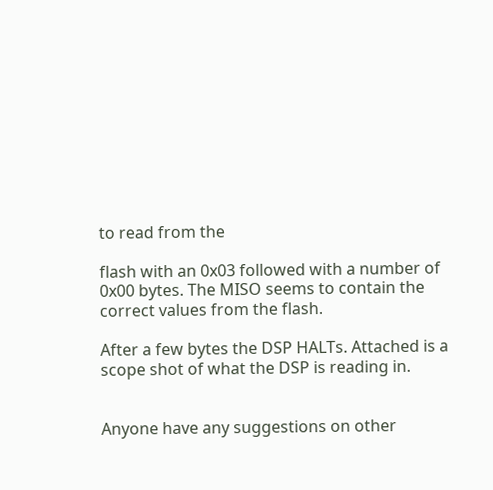to read from the

flash with an 0x03 followed with a number of 0x00 bytes. The MISO seems to contain the correct values from the flash.

After a few bytes the DSP HALTs. Attached is a scope shot of what the DSP is reading in.


Anyone have any suggestions on other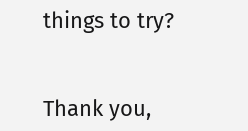things to try?


Thank you,